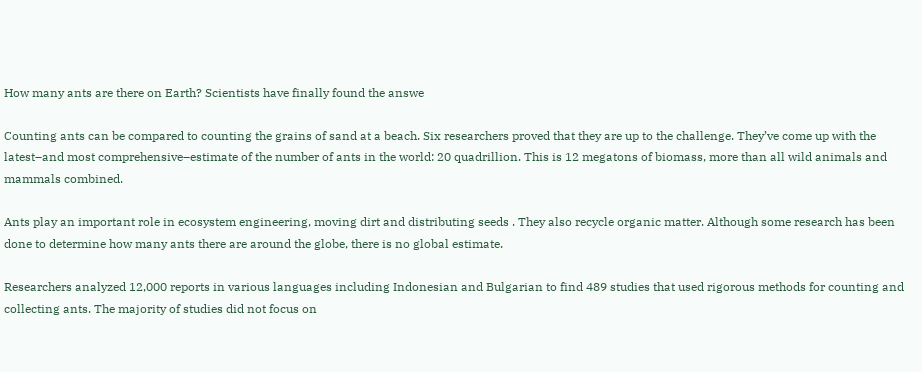How many ants are there on Earth? Scientists have finally found the answe

Counting ants can be compared to counting the grains of sand at a beach. Six researchers proved that they are up to the challenge. They’ve come up with the latest–and most comprehensive–estimate of the number of ants in the world: 20 quadrillion. This is 12 megatons of biomass, more than all wild animals and mammals combined.

Ants play an important role in ecosystem engineering, moving dirt and distributing seeds . They also recycle organic matter. Although some research has been done to determine how many ants there are around the globe, there is no global estimate.

Researchers analyzed 12,000 reports in various languages including Indonesian and Bulgarian to find 489 studies that used rigorous methods for counting and collecting ants. The majority of studies did not focus on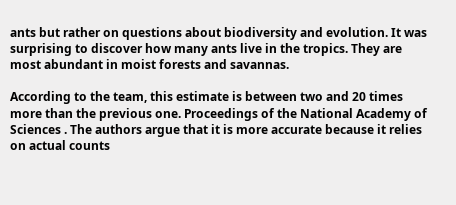ants but rather on questions about biodiversity and evolution. It was surprising to discover how many ants live in the tropics. They are most abundant in moist forests and savannas.

According to the team, this estimate is between two and 20 times more than the previous one. Proceedings of the National Academy of Sciences . The authors argue that it is more accurate because it relies on actual counts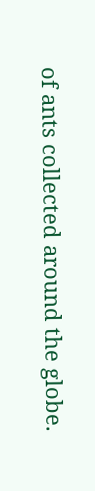of ants collected around the globe.